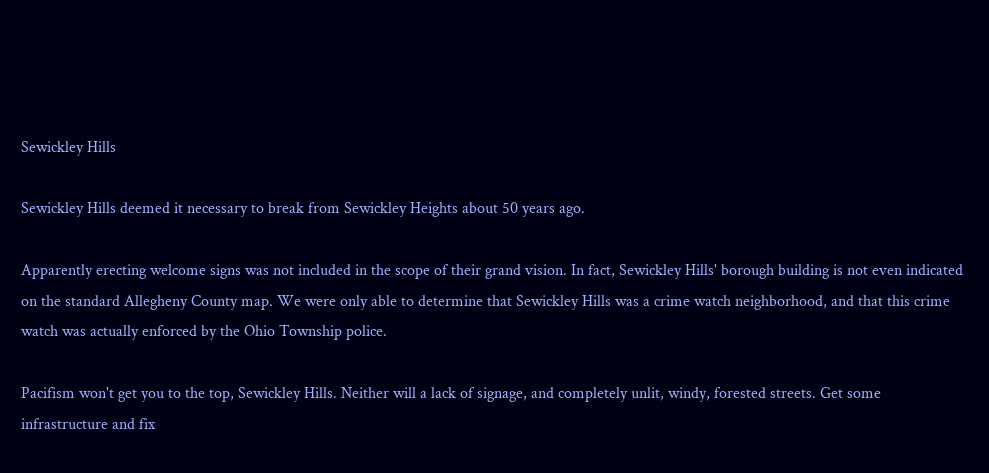Sewickley Hills

Sewickley Hills deemed it necessary to break from Sewickley Heights about 50 years ago.

Apparently erecting welcome signs was not included in the scope of their grand vision. In fact, Sewickley Hills' borough building is not even indicated on the standard Allegheny County map. We were only able to determine that Sewickley Hills was a crime watch neighborhood, and that this crime watch was actually enforced by the Ohio Township police.

Pacifism won't get you to the top, Sewickley Hills. Neither will a lack of signage, and completely unlit, windy, forested streets. Get some infrastructure and fix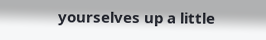yourselves up a little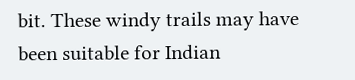bit. These windy trails may have been suitable for Indian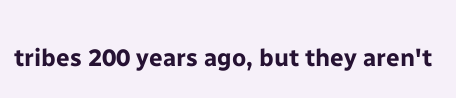tribes 200 years ago, but they aren't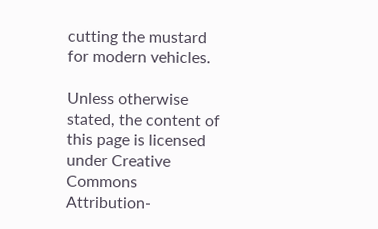cutting the mustard for modern vehicles.

Unless otherwise stated, the content of this page is licensed under Creative Commons Attribution-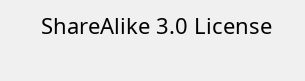ShareAlike 3.0 License